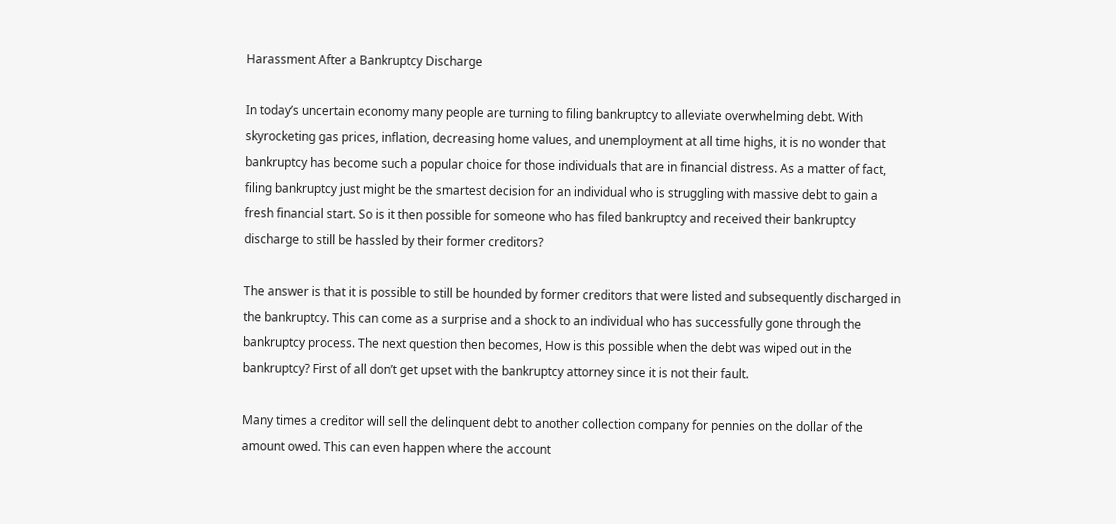Harassment After a Bankruptcy Discharge

In today’s uncertain economy many people are turning to filing bankruptcy to alleviate overwhelming debt. With skyrocketing gas prices, inflation, decreasing home values, and unemployment at all time highs, it is no wonder that bankruptcy has become such a popular choice for those individuals that are in financial distress. As a matter of fact, filing bankruptcy just might be the smartest decision for an individual who is struggling with massive debt to gain a fresh financial start. So is it then possible for someone who has filed bankruptcy and received their bankruptcy discharge to still be hassled by their former creditors?

The answer is that it is possible to still be hounded by former creditors that were listed and subsequently discharged in the bankruptcy. This can come as a surprise and a shock to an individual who has successfully gone through the bankruptcy process. The next question then becomes, How is this possible when the debt was wiped out in the bankruptcy? First of all don’t get upset with the bankruptcy attorney since it is not their fault.

Many times a creditor will sell the delinquent debt to another collection company for pennies on the dollar of the amount owed. This can even happen where the account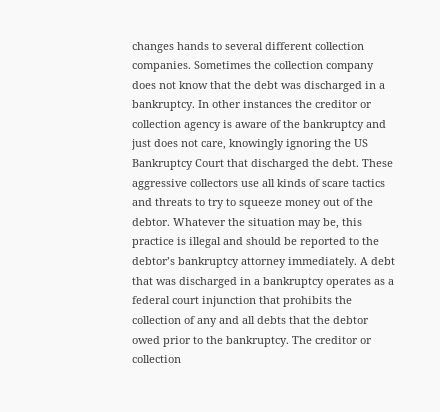changes hands to several different collection companies. Sometimes the collection company does not know that the debt was discharged in a bankruptcy. In other instances the creditor or collection agency is aware of the bankruptcy and just does not care, knowingly ignoring the US Bankruptcy Court that discharged the debt. These aggressive collectors use all kinds of scare tactics and threats to try to squeeze money out of the debtor. Whatever the situation may be, this practice is illegal and should be reported to the debtor’s bankruptcy attorney immediately. A debt that was discharged in a bankruptcy operates as a federal court injunction that prohibits the collection of any and all debts that the debtor owed prior to the bankruptcy. The creditor or collection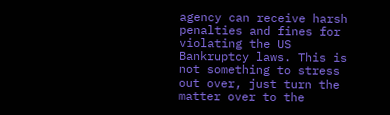agency can receive harsh penalties and fines for violating the US Bankruptcy laws. This is not something to stress out over, just turn the matter over to the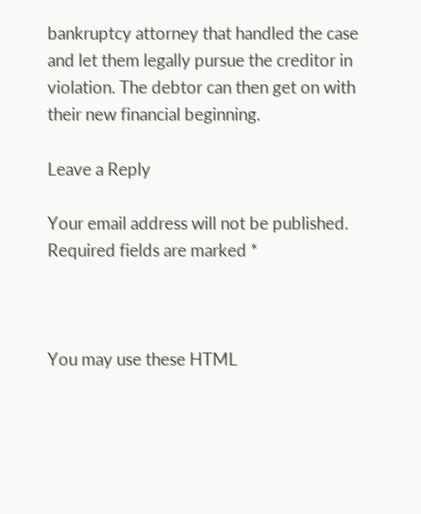bankruptcy attorney that handled the case and let them legally pursue the creditor in violation. The debtor can then get on with their new financial beginning.

Leave a Reply

Your email address will not be published. Required fields are marked *



You may use these HTML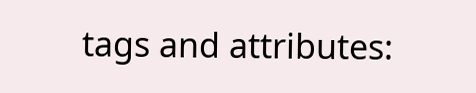tags and attributes: